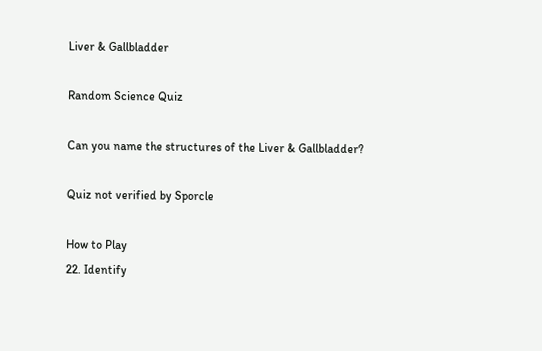Liver & Gallbladder

Random Science Quiz

Can you name the structures of the Liver & Gallbladder?

Quiz not verified by Sporcle

How to Play
22. Identify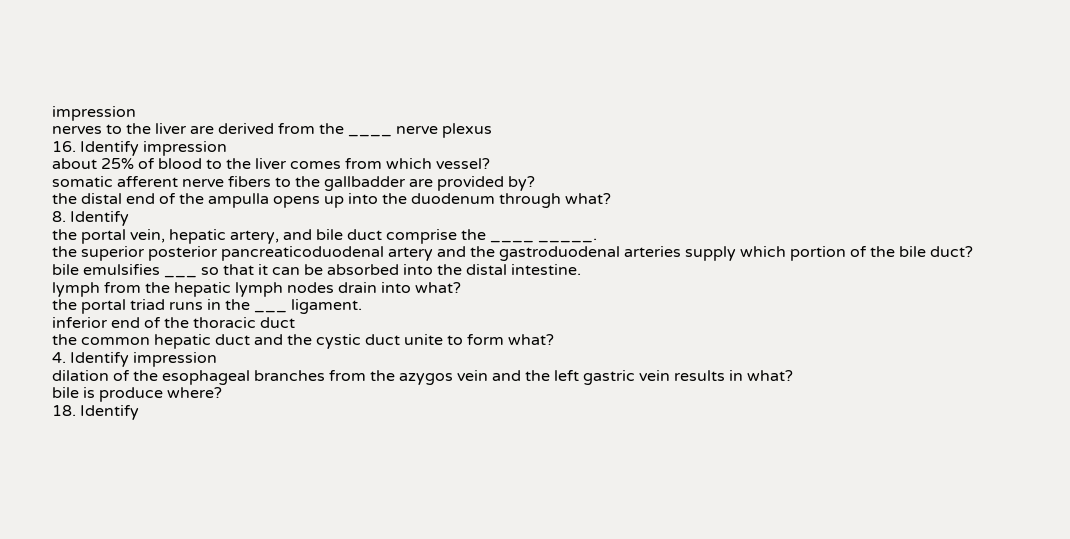impression
nerves to the liver are derived from the ____ nerve plexus
16. Identify impression
about 25% of blood to the liver comes from which vessel?
somatic afferent nerve fibers to the gallbadder are provided by?
the distal end of the ampulla opens up into the duodenum through what?
8. Identify
the portal vein, hepatic artery, and bile duct comprise the ____ _____.
the superior posterior pancreaticoduodenal artery and the gastroduodenal arteries supply which portion of the bile duct?
bile emulsifies ___ so that it can be absorbed into the distal intestine.
lymph from the hepatic lymph nodes drain into what?
the portal triad runs in the ___ ligament.
inferior end of the thoracic duct
the common hepatic duct and the cystic duct unite to form what?
4. Identify impression
dilation of the esophageal branches from the azygos vein and the left gastric vein results in what?
bile is produce where?
18. Identify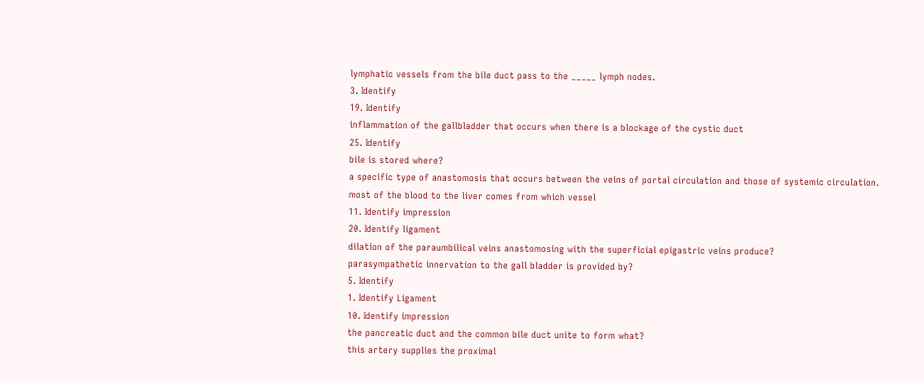lymphatic vessels from the bile duct pass to the _____ lymph nodes.
3. Identify
19. Identify
inflammation of the gallbladder that occurs when there is a blockage of the cystic duct
25. Identify
bile is stored where?
a specific type of anastomosis that occurs between the veins of portal circulation and those of systemic circulation.
most of the blood to the liver comes from which vessel
11. Identify impression
20. Identify ligament
dilation of the paraumbilical veins anastomosing with the superficial epigastric veins produce?
parasympathetic innervation to the gall bladder is provided by?
5. Identify
1. Identify Ligament
10. Identify impression
the pancreatic duct and the common bile duct unite to form what?
this artery supplies the proximal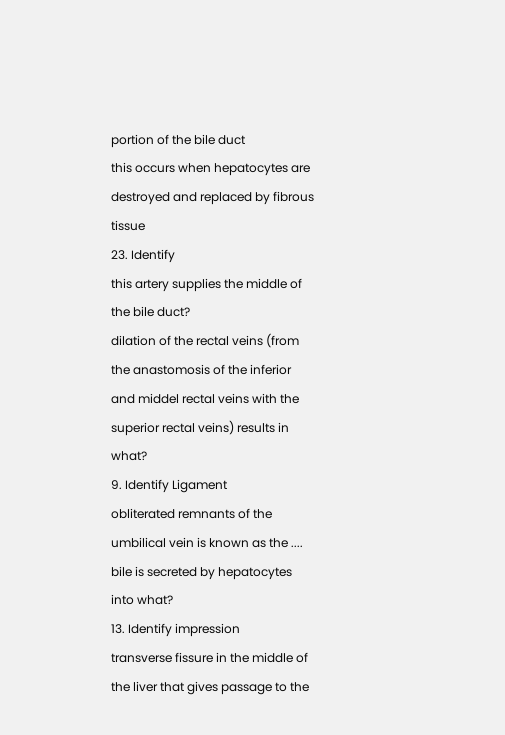portion of the bile duct
this occurs when hepatocytes are destroyed and replaced by fibrous tissue
23. Identify
this artery supplies the middle of the bile duct?
dilation of the rectal veins (from the anastomosis of the inferior and middel rectal veins with the superior rectal veins) results in what?
9. Identify Ligament
obliterated remnants of the umbilical vein is known as the ....
bile is secreted by hepatocytes into what?
13. Identify impression
transverse fissure in the middle of the liver that gives passage to the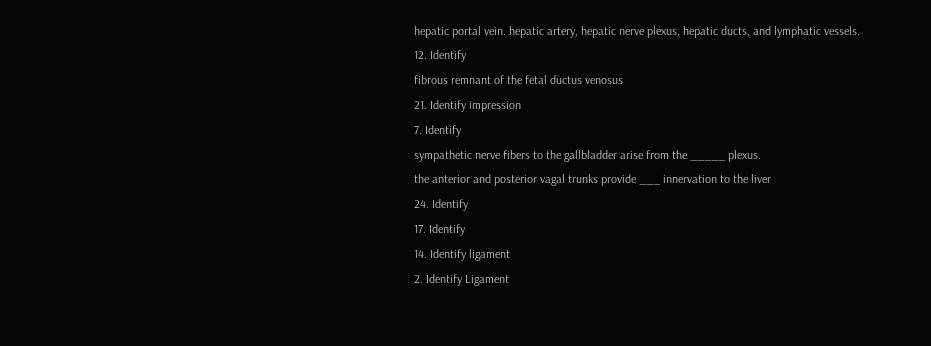hepatic portal vein. hepatic artery, hepatic nerve plexus, hepatic ducts, and lymphatic vessels.
12. Identify
fibrous remnant of the fetal ductus venosus
21. Identify impression
7. Identify
sympathetic nerve fibers to the gallbladder arise from the _____ plexus.
the anterior and posterior vagal trunks provide ___ innervation to the liver
24. Identify
17. Identify
14. Identify ligament
2. Identify Ligament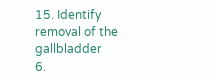15. Identify
removal of the gallbladder
6.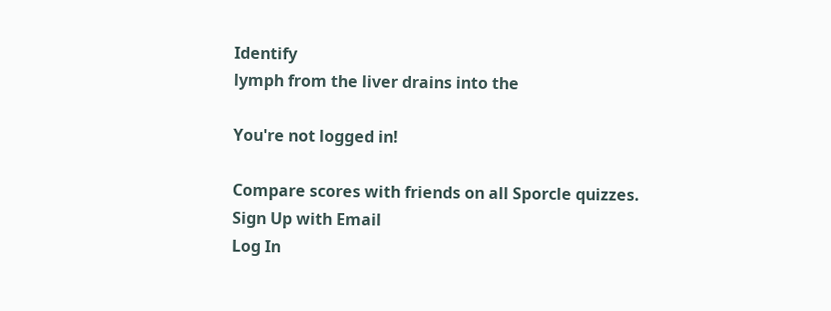Identify
lymph from the liver drains into the

You're not logged in!

Compare scores with friends on all Sporcle quizzes.
Sign Up with Email
Log In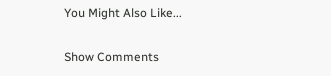You Might Also Like...

Show Comments